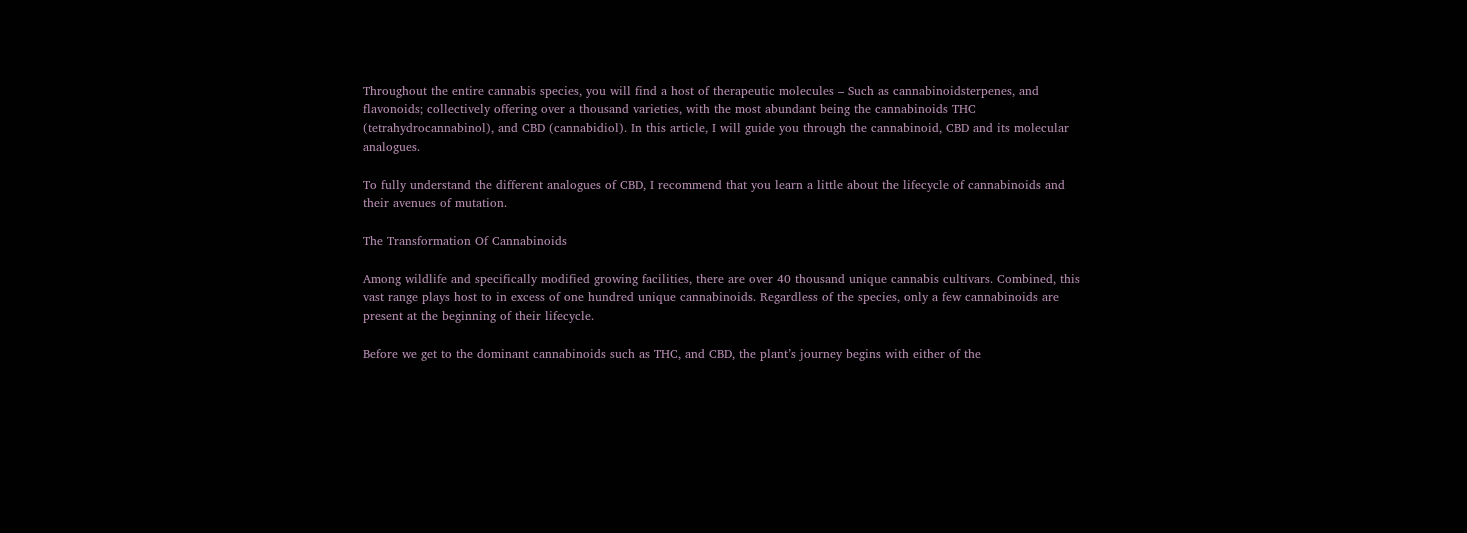Throughout the entire cannabis species, you will find a host of therapeutic molecules – Such as cannabinoidsterpenes, and flavonoids; collectively offering over a thousand varieties, with the most abundant being the cannabinoids THC (tetrahydrocannabinol), and CBD (cannabidiol). In this article, I will guide you through the cannabinoid, CBD and its molecular analogues.

To fully understand the different analogues of CBD, I recommend that you learn a little about the lifecycle of cannabinoids and their avenues of mutation.

The Transformation Of Cannabinoids

Among wildlife and specifically modified growing facilities, there are over 40 thousand unique cannabis cultivars. Combined, this vast range plays host to in excess of one hundred unique cannabinoids. Regardless of the species, only a few cannabinoids are present at the beginning of their lifecycle.

Before we get to the dominant cannabinoids such as THC, and CBD, the plant’s journey begins with either of the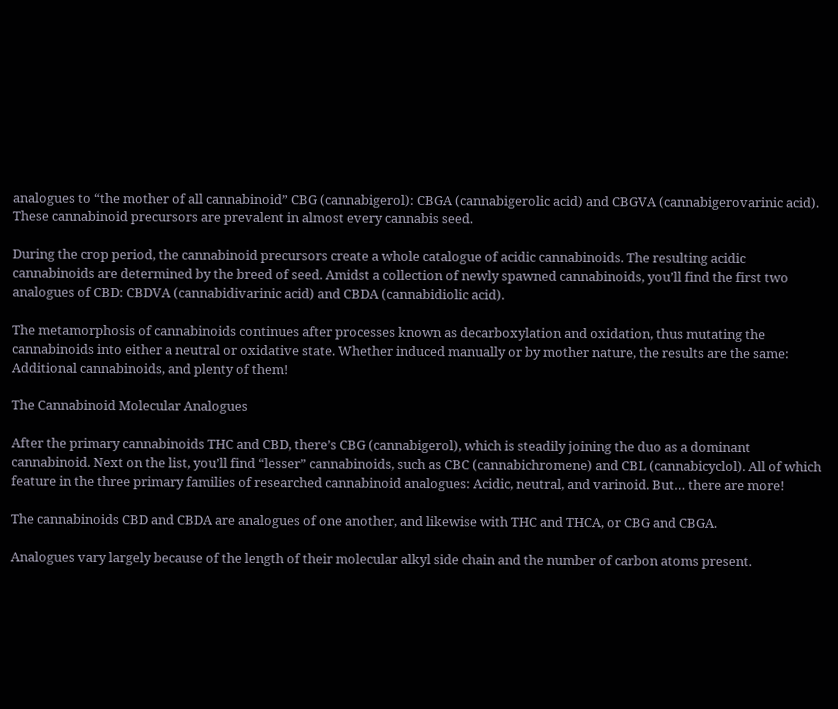analogues to “the mother of all cannabinoid” CBG (cannabigerol): CBGA (cannabigerolic acid) and CBGVA (cannabigerovarinic acid). These cannabinoid precursors are prevalent in almost every cannabis seed.

During the crop period, the cannabinoid precursors create a whole catalogue of acidic cannabinoids. The resulting acidic cannabinoids are determined by the breed of seed. Amidst a collection of newly spawned cannabinoids, you’ll find the first two analogues of CBD: CBDVA (cannabidivarinic acid) and CBDA (cannabidiolic acid).

The metamorphosis of cannabinoids continues after processes known as decarboxylation and oxidation, thus mutating the cannabinoids into either a neutral or oxidative state. Whether induced manually or by mother nature, the results are the same: Additional cannabinoids, and plenty of them!

The Cannabinoid Molecular Analogues

After the primary cannabinoids THC and CBD, there’s CBG (cannabigerol), which is steadily joining the duo as a dominant cannabinoid. Next on the list, you’ll find “lesser” cannabinoids, such as CBC (cannabichromene) and CBL (cannabicyclol). All of which feature in the three primary families of researched cannabinoid analogues: Acidic, neutral, and varinoid. But… there are more!

The cannabinoids CBD and CBDA are analogues of one another, and likewise with THC and THCA, or CBG and CBGA.

Analogues vary largely because of the length of their molecular alkyl side chain and the number of carbon atoms present.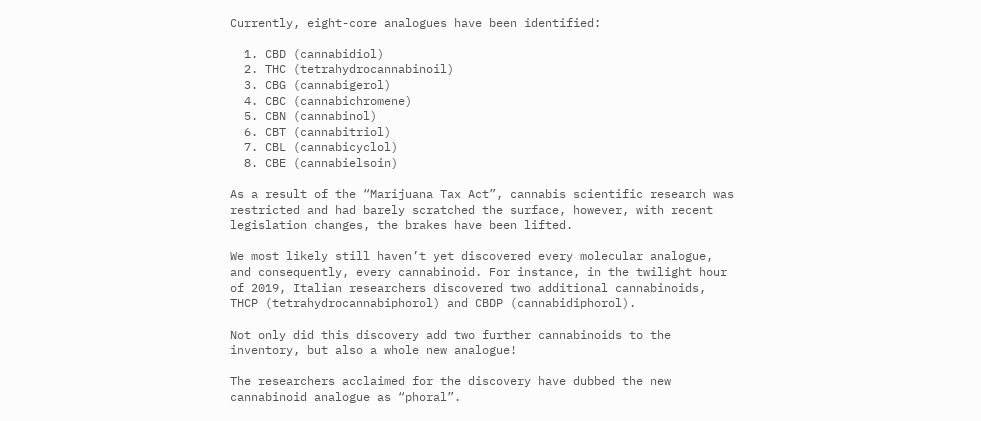Currently, eight-core analogues have been identified:

  1. CBD (cannabidiol)
  2. THC (tetrahydrocannabinoil)
  3. CBG (cannabigerol)
  4. CBC (cannabichromene)
  5. CBN (cannabinol)
  6. CBT (cannabitriol)
  7. CBL (cannabicyclol)
  8. CBE (cannabielsoin)

As a result of the “Marijuana Tax Act”, cannabis scientific research was restricted and had barely scratched the surface, however, with recent legislation changes, the brakes have been lifted.

We most likely still haven’t yet discovered every molecular analogue, and consequently, every cannabinoid. For instance, in the twilight hour of 2019, Italian researchers discovered two additional cannabinoids, THCP (tetrahydrocannabiphorol) and CBDP (cannabidiphorol).

Not only did this discovery add two further cannabinoids to the inventory, but also a whole new analogue!

The researchers acclaimed for the discovery have dubbed the new cannabinoid analogue as “phoral”.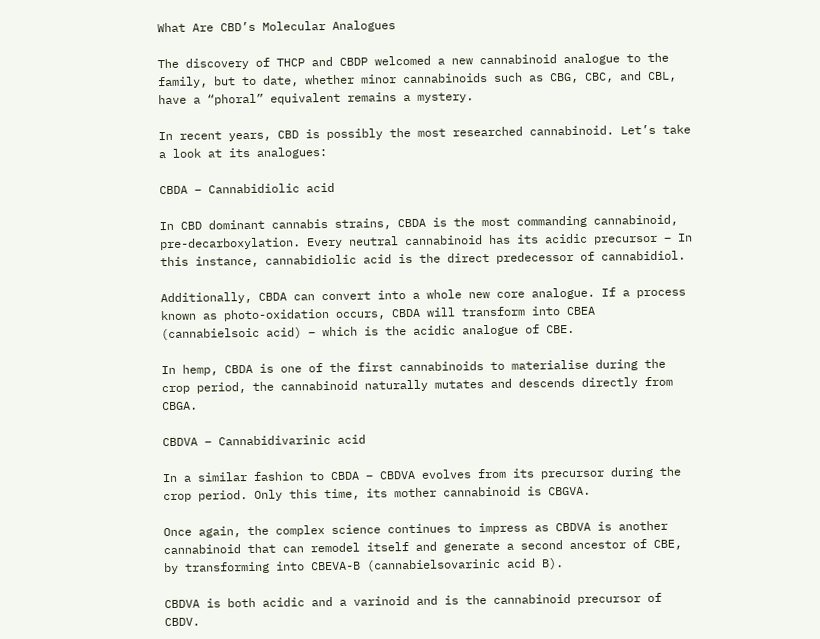What Are CBD’s Molecular Analogues

The discovery of THCP and CBDP welcomed a new cannabinoid analogue to the family, but to date, whether minor cannabinoids such as CBG, CBC, and CBL, have a “phoral” equivalent remains a mystery.

In recent years, CBD is possibly the most researched cannabinoid. Let’s take a look at its analogues:

CBDA – Cannabidiolic acid

In CBD dominant cannabis strains, CBDA is the most commanding cannabinoid, pre-decarboxylation. Every neutral cannabinoid has its acidic precursor – In this instance, cannabidiolic acid is the direct predecessor of cannabidiol.

Additionally, CBDA can convert into a whole new core analogue. If a process known as photo-oxidation occurs, CBDA will transform into CBEA (cannabielsoic acid) – which is the acidic analogue of CBE.

In hemp, CBDA is one of the first cannabinoids to materialise during the crop period, the cannabinoid naturally mutates and descends directly from CBGA.

CBDVA – Cannabidivarinic acid

In a similar fashion to CBDA – CBDVA evolves from its precursor during the crop period. Only this time, its mother cannabinoid is CBGVA.

Once again, the complex science continues to impress as CBDVA is another cannabinoid that can remodel itself and generate a second ancestor of CBE, by transforming into CBEVA-B (cannabielsovarinic acid B).

CBDVA is both acidic and a varinoid and is the cannabinoid precursor of CBDV.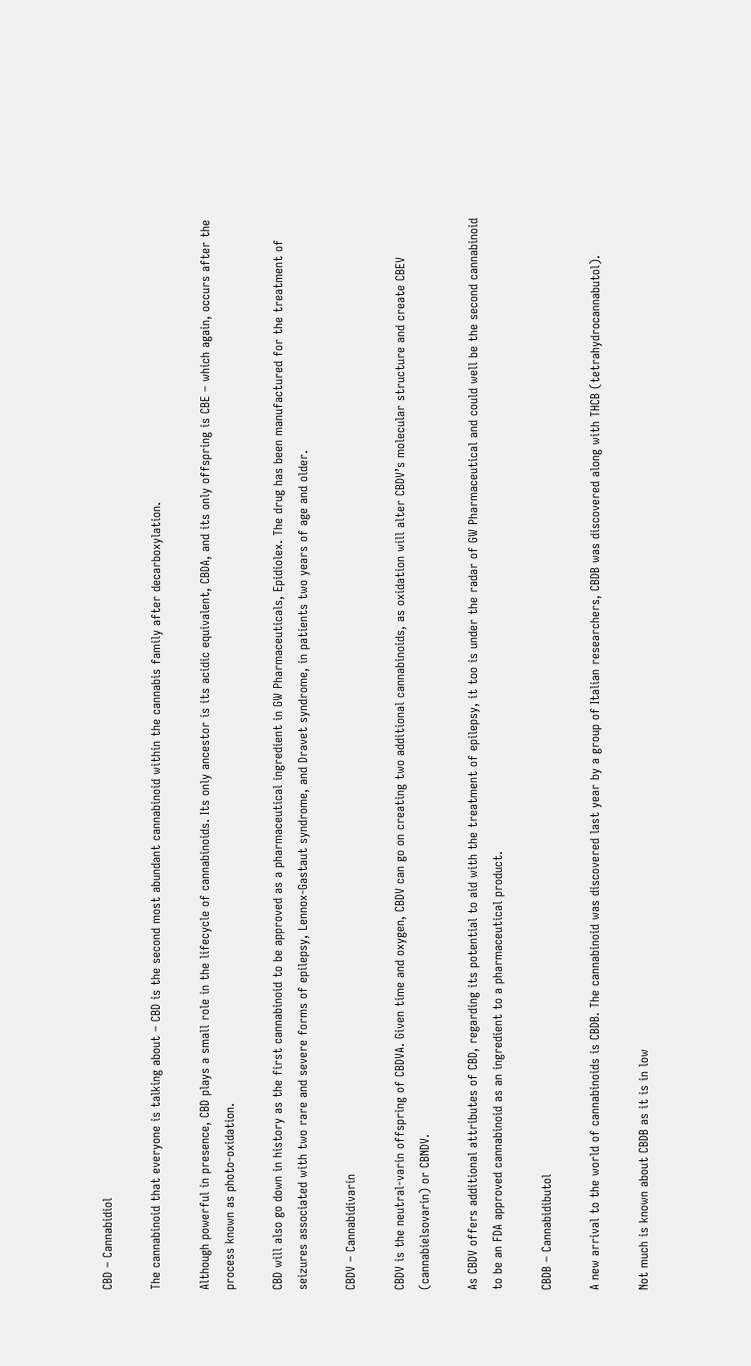CBD – Cannabidiol

The cannabinoid that everyone is talking about – CBD is the second most abundant cannabinoid within the cannabis family after decarboxylation.

Although powerful in presence, CBD plays a small role in the lifecycle of cannabinoids. Its only ancestor is its acidic equivalent, CBDA, and its only offspring is CBE – which again, occurs after the process known as photo-oxidation.

CBD will also go down in history as the first cannabinoid to be approved as a pharmaceutical ingredient in GW Pharmaceuticals, Epidiolex. The drug has been manufactured for the treatment of seizures associated with two rare and severe forms of epilepsy, Lennox-Gastaut syndrome, and Dravet syndrome, in patients two years of age and older.

CBDV – Cannabidivarin

CBDV is the neutral-varin offspring of CBDVA. Given time and oxygen, CBDV can go on creating two additional cannabinoids, as oxidation will alter CBDV’s molecular structure and create CBEV (cannabielsovarin) or CBNDV.

As CBDV offers additional attributes of CBD, regarding its potential to aid with the treatment of epilepsy, it too is under the radar of GW Pharmaceutical and could well be the second cannabinoid to be an FDA approved cannabinoid as an ingredient to a pharmaceutical product.

CBDB – Cannabidibutol

A new arrival to the world of cannabinoids is CBDB. The cannabinoid was discovered last year by a group of Italian researchers, CBDB was discovered along with THCB (tetrahydrocannabutol).

Not much is known about CBDB as it is in low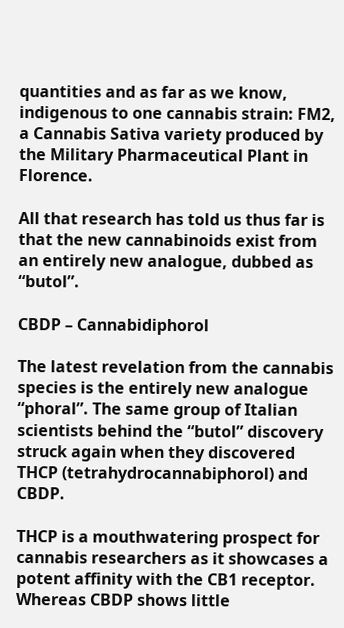quantities and as far as we know, indigenous to one cannabis strain: FM2, a Cannabis Sativa variety produced by the Military Pharmaceutical Plant in Florence.

All that research has told us thus far is that the new cannabinoids exist from an entirely new analogue, dubbed as “butol”.

CBDP – Cannabidiphorol

The latest revelation from the cannabis species is the entirely new analogue “phoral”. The same group of Italian scientists behind the “butol” discovery struck again when they discovered THCP (tetrahydrocannabiphorol) and CBDP.

THCP is a mouthwatering prospect for cannabis researchers as it showcases a potent affinity with the CB1 receptor. Whereas CBDP shows little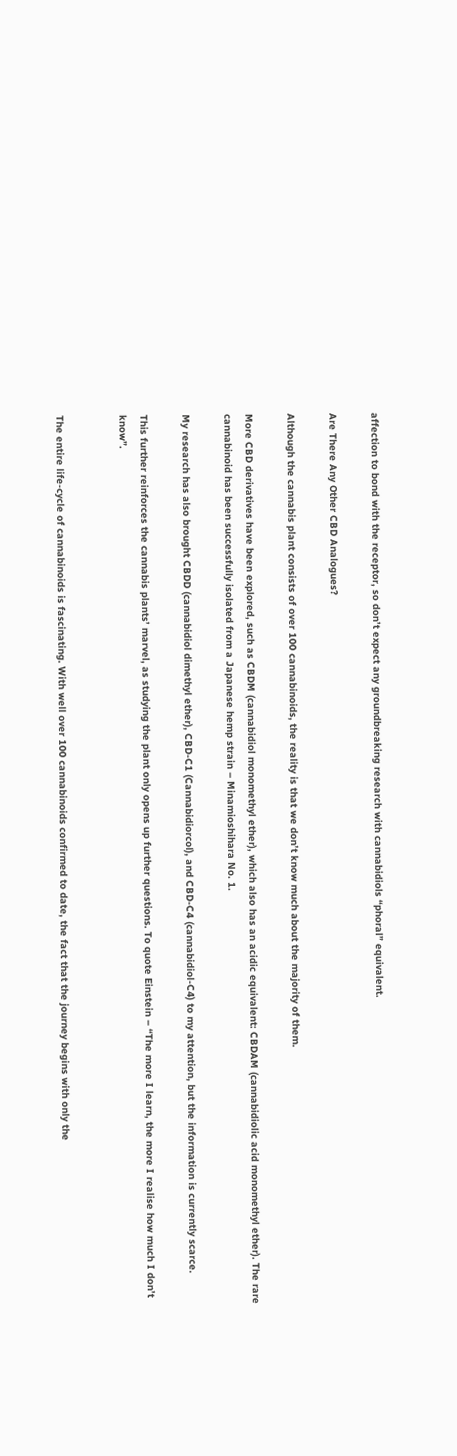affection to bond with the receptor, so don’t expect any groundbreaking research with cannabidiols “phoral” equivalent.

Are There Any Other CBD Analogues?

Although the cannabis plant consists of over 100 cannabinoids, the reality is that we don’t know much about the majority of them.

More CBD derivatives have been explored, such as CBDM (cannabidiol monomethyl ether), which also has an acidic equivalent: CBDAM (cannabidiolic acid monomethyl ether). The rare cannabinoid has been successfully isolated from a Japanese hemp strain – Minamioshihara No. 1.

My research has also brought CBDD (cannabidiol dimethyl ether), CBD-C1 (Cannabidiorcol), and CBD-C4 (cannabidiol-C4) to my attention, but the information is currently scarce.

This further reinforces the cannabis plants’ marvel, as studying the plant only opens up further questions. To quote Einstein – “The more I learn, the more I realise how much I don’t know”.


The entire life-cycle of cannabinoids is fascinating. With well over 100 cannabinoids confirmed to date, the fact that the journey begins with only the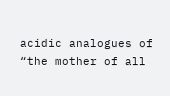acidic analogues of “the mother of all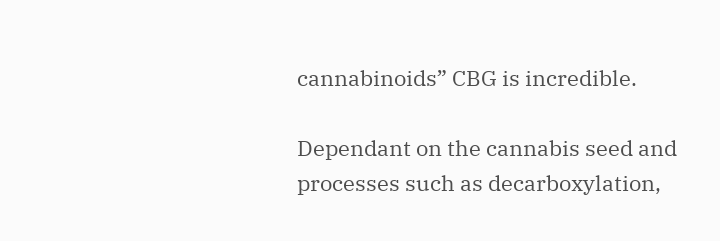cannabinoids” CBG is incredible.

Dependant on the cannabis seed and processes such as decarboxylation,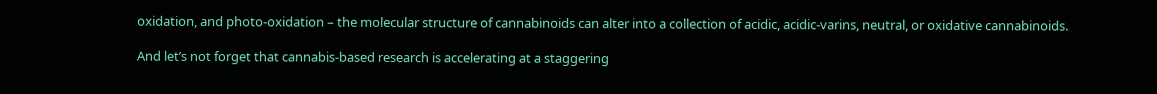oxidation, and photo-oxidation – the molecular structure of cannabinoids can alter into a collection of acidic, acidic-varins, neutral, or oxidative cannabinoids.

And let’s not forget that cannabis-based research is accelerating at a staggering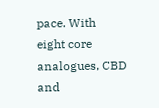pace. With eight core analogues, CBD and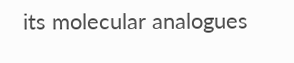its molecular analogues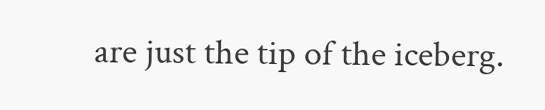are just the tip of the iceberg.